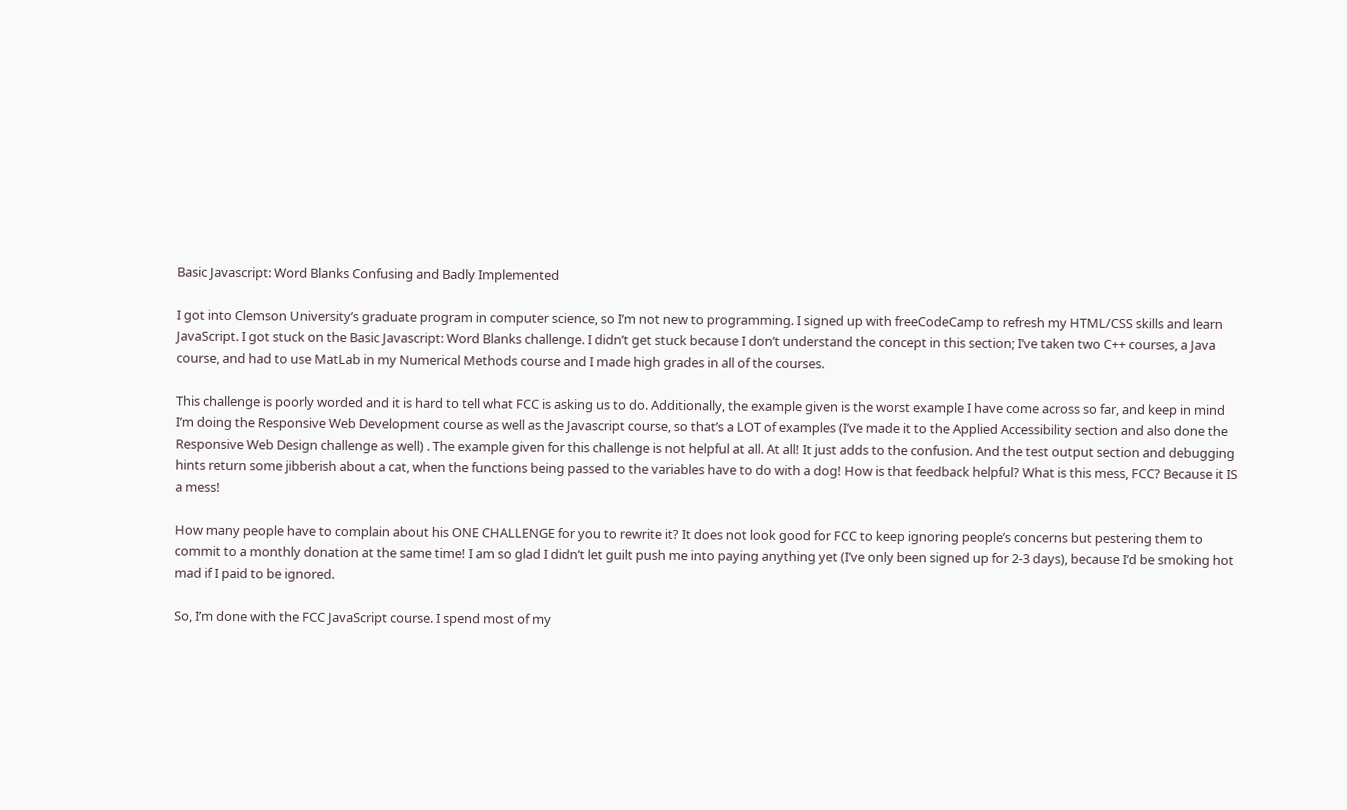Basic Javascript: Word Blanks Confusing and Badly Implemented

I got into Clemson University’s graduate program in computer science, so I’m not new to programming. I signed up with freeCodeCamp to refresh my HTML/CSS skills and learn JavaScript. I got stuck on the Basic Javascript: Word Blanks challenge. I didn’t get stuck because I don’t understand the concept in this section; I’ve taken two C++ courses, a Java course, and had to use MatLab in my Numerical Methods course and I made high grades in all of the courses.

This challenge is poorly worded and it is hard to tell what FCC is asking us to do. Additionally, the example given is the worst example I have come across so far, and keep in mind I’m doing the Responsive Web Development course as well as the Javascript course, so that’s a LOT of examples (I’ve made it to the Applied Accessibility section and also done the Responsive Web Design challenge as well) . The example given for this challenge is not helpful at all. At all! It just adds to the confusion. And the test output section and debugging hints return some jibberish about a cat, when the functions being passed to the variables have to do with a dog! How is that feedback helpful? What is this mess, FCC? Because it IS a mess!

How many people have to complain about his ONE CHALLENGE for you to rewrite it? It does not look good for FCC to keep ignoring people’s concerns but pestering them to commit to a monthly donation at the same time! I am so glad I didn’t let guilt push me into paying anything yet (I’ve only been signed up for 2-3 days), because I’d be smoking hot mad if I paid to be ignored.

So, I’m done with the FCC JavaScript course. I spend most of my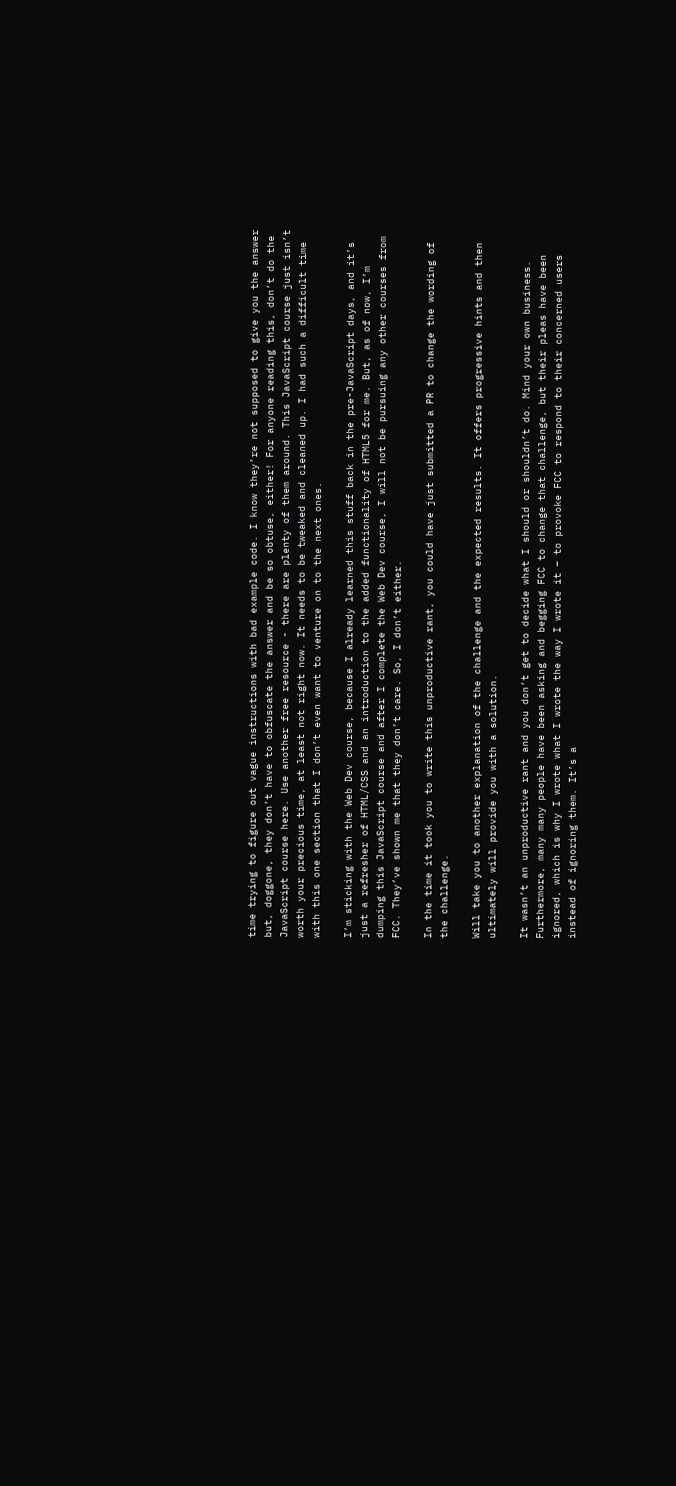time trying to figure out vague instructions with bad example code. I know they’re not supposed to give you the answer but, doggone, they don’t have to obfuscate the answer and be so obtuse, either! For anyone reading this, don’t do the JavaScript course here. Use another free resource - there are plenty of them around. This JavaScript course just isn’t worth your precious time, at least not right now. It needs to be tweaked and cleaned up. I had such a difficult time with this one section that I don’t even want to venture on to the next ones.

I’m sticking with the Web Dev course, because I already learned this stuff back in the pre-JavaScript days, and it’s just a refresher of HTML/CSS and an introduction to the added functionality of HTML5 for me. But, as of now, I’m dumping this JavaScript course and after I complete the Web Dev course, I will not be pursuing any other courses from FCC. They’ve shown me that they don’t care. So, I don’t either.

In the time it took you to write this unproductive rant, you could have just submitted a PR to change the wording of the challenge.

Will take you to another explanation of the challenge and the expected results. It offers progressive hints and then ultimately will provide you with a solution.

It wasn’t an unproductive rant and you don’t get to decide what I should or shouldn’t do. Mind your own business. Furthermore, many many people have been asking and begging FCC to change that challenge, but their pleas have been ignored, which is why I wrote what I wrote the way I wrote it – to provoke FCC to respond to their concerned users instead of ignoring them. It’s a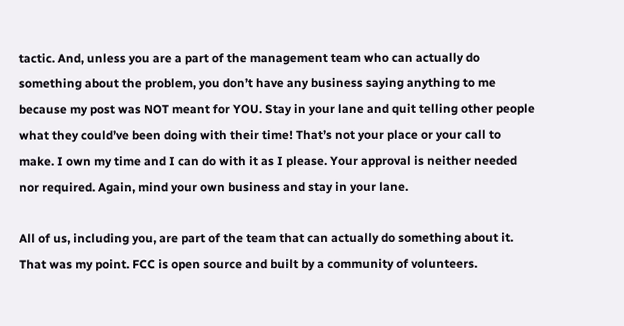tactic. And, unless you are a part of the management team who can actually do something about the problem, you don’t have any business saying anything to me because my post was NOT meant for YOU. Stay in your lane and quit telling other people what they could’ve been doing with their time! That’s not your place or your call to make. I own my time and I can do with it as I please. Your approval is neither needed nor required. Again, mind your own business and stay in your lane.

All of us, including you, are part of the team that can actually do something about it. That was my point. FCC is open source and built by a community of volunteers.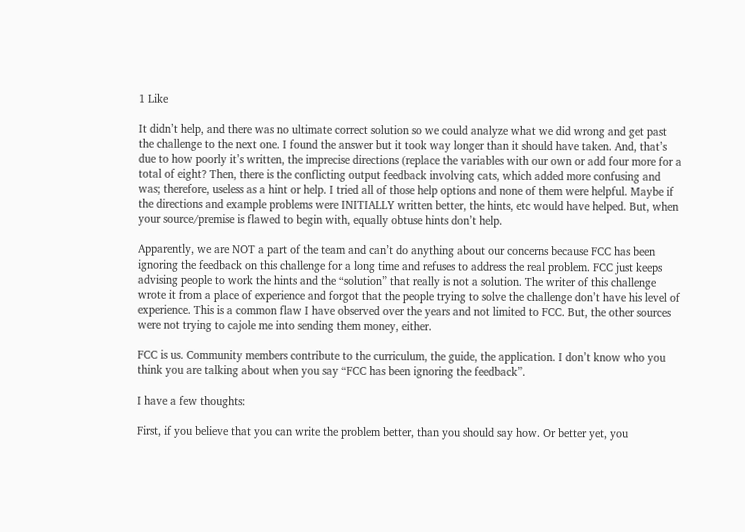1 Like

It didn’t help, and there was no ultimate correct solution so we could analyze what we did wrong and get past the challenge to the next one. I found the answer but it took way longer than it should have taken. And, that’s due to how poorly it’s written, the imprecise directions (replace the variables with our own or add four more for a total of eight? Then, there is the conflicting output feedback involving cats, which added more confusing and was; therefore, useless as a hint or help. I tried all of those help options and none of them were helpful. Maybe if the directions and example problems were INITIALLY written better, the hints, etc would have helped. But, when your source/premise is flawed to begin with, equally obtuse hints don’t help.

Apparently, we are NOT a part of the team and can’t do anything about our concerns because FCC has been ignoring the feedback on this challenge for a long time and refuses to address the real problem. FCC just keeps advising people to work the hints and the “solution” that really is not a solution. The writer of this challenge wrote it from a place of experience and forgot that the people trying to solve the challenge don’t have his level of experience. This is a common flaw I have observed over the years and not limited to FCC. But, the other sources were not trying to cajole me into sending them money, either.

FCC is us. Community members contribute to the curriculum, the guide, the application. I don’t know who you think you are talking about when you say “FCC has been ignoring the feedback”.

I have a few thoughts:

First, if you believe that you can write the problem better, than you should say how. Or better yet, you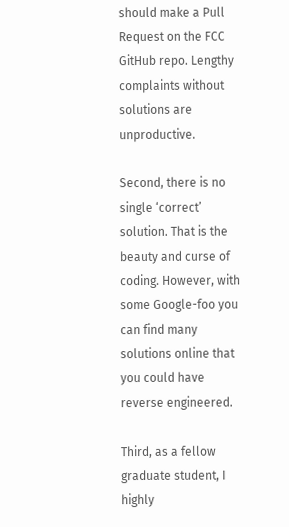should make a Pull Request on the FCC GitHub repo. Lengthy complaints without solutions are unproductive.

Second, there is no single ‘correct’ solution. That is the beauty and curse of coding. However, with some Google-foo you can find many solutions online that you could have reverse engineered.

Third, as a fellow graduate student, I highly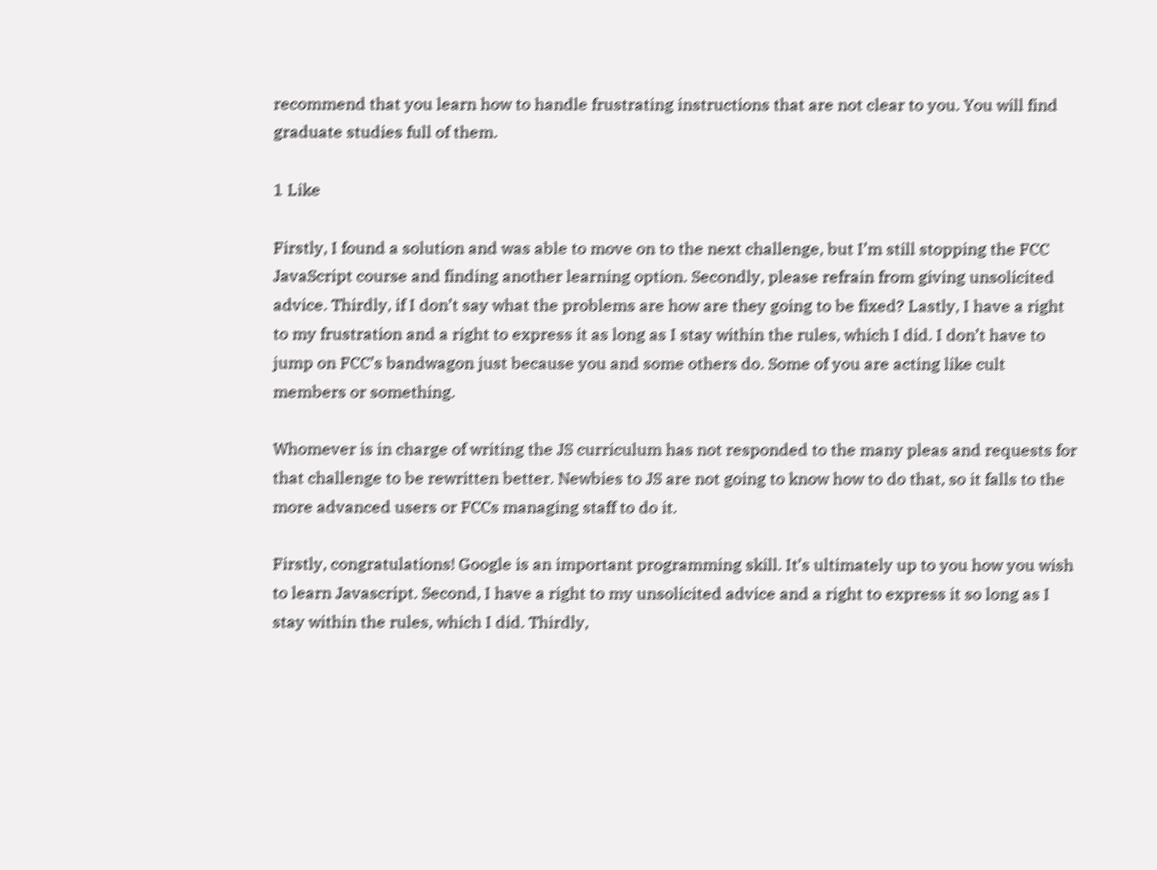recommend that you learn how to handle frustrating instructions that are not clear to you. You will find graduate studies full of them.

1 Like

Firstly, I found a solution and was able to move on to the next challenge, but I’m still stopping the FCC JavaScript course and finding another learning option. Secondly, please refrain from giving unsolicited advice. Thirdly, if I don’t say what the problems are how are they going to be fixed? Lastly, I have a right to my frustration and a right to express it as long as I stay within the rules, which I did. I don’t have to jump on FCC’s bandwagon just because you and some others do. Some of you are acting like cult members or something.

Whomever is in charge of writing the JS curriculum has not responded to the many pleas and requests for that challenge to be rewritten better. Newbies to JS are not going to know how to do that, so it falls to the more advanced users or FCCs managing staff to do it.

Firstly, congratulations! Google is an important programming skill. It’s ultimately up to you how you wish to learn Javascript. Second, I have a right to my unsolicited advice and a right to express it so long as I stay within the rules, which I did. Thirdly,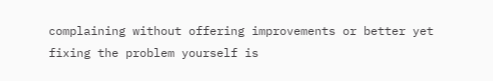complaining without offering improvements or better yet fixing the problem yourself is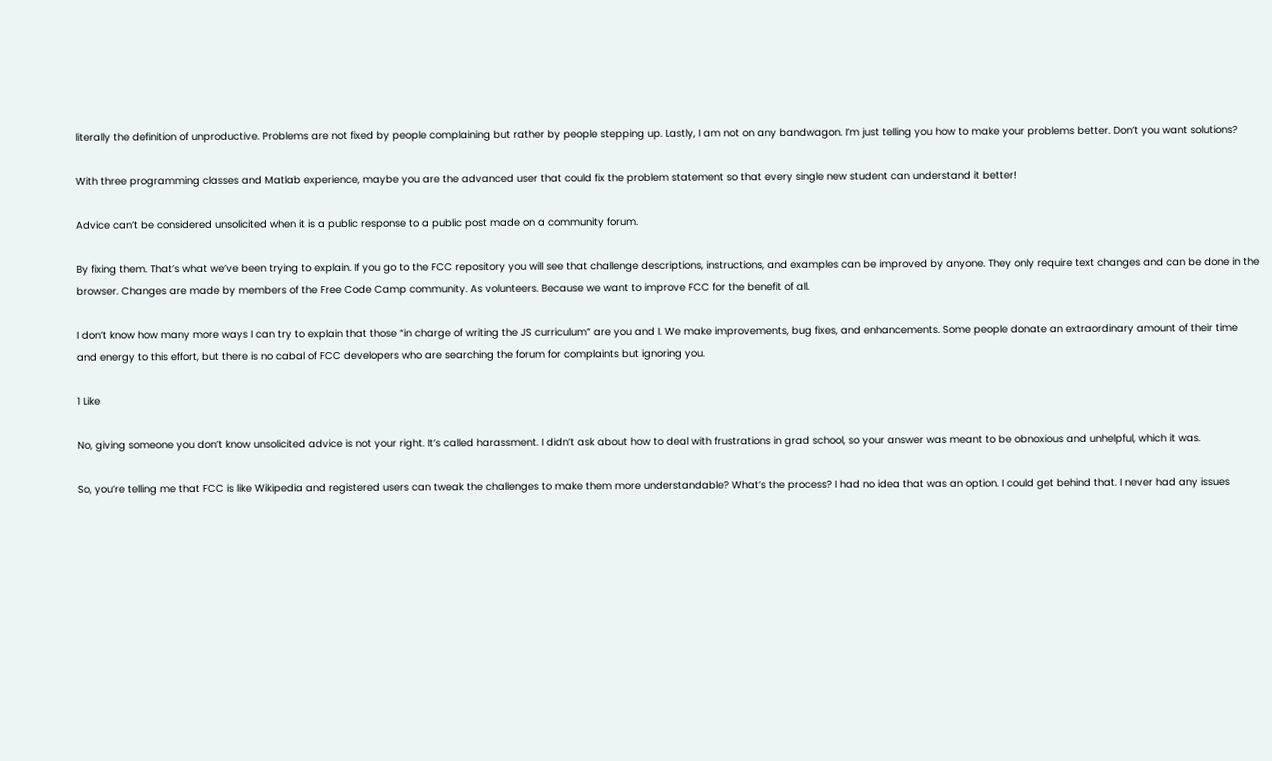literally the definition of unproductive. Problems are not fixed by people complaining but rather by people stepping up. Lastly, I am not on any bandwagon. I’m just telling you how to make your problems better. Don’t you want solutions?

With three programming classes and Matlab experience, maybe you are the advanced user that could fix the problem statement so that every single new student can understand it better!

Advice can’t be considered unsolicited when it is a public response to a public post made on a community forum.

By fixing them. That’s what we’ve been trying to explain. If you go to the FCC repository you will see that challenge descriptions, instructions, and examples can be improved by anyone. They only require text changes and can be done in the browser. Changes are made by members of the Free Code Camp community. As volunteers. Because we want to improve FCC for the benefit of all.

I don’t know how many more ways I can try to explain that those “in charge of writing the JS curriculum” are you and I. We make improvements, bug fixes, and enhancements. Some people donate an extraordinary amount of their time and energy to this effort, but there is no cabal of FCC developers who are searching the forum for complaints but ignoring you.

1 Like

No, giving someone you don’t know unsolicited advice is not your right. It’s called harassment. I didn’t ask about how to deal with frustrations in grad school, so your answer was meant to be obnoxious and unhelpful, which it was.

So, you’re telling me that FCC is like Wikipedia and registered users can tweak the challenges to make them more understandable? What’s the process? I had no idea that was an option. I could get behind that. I never had any issues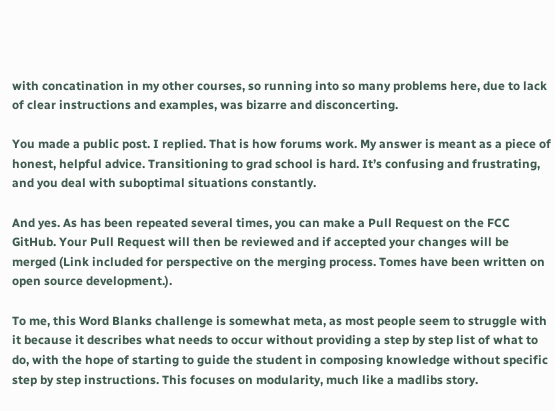with concatination in my other courses, so running into so many problems here, due to lack of clear instructions and examples, was bizarre and disconcerting.

You made a public post. I replied. That is how forums work. My answer is meant as a piece of honest, helpful advice. Transitioning to grad school is hard. It’s confusing and frustrating, and you deal with suboptimal situations constantly.

And yes. As has been repeated several times, you can make a Pull Request on the FCC GitHub. Your Pull Request will then be reviewed and if accepted your changes will be merged (Link included for perspective on the merging process. Tomes have been written on open source development.).

To me, this Word Blanks challenge is somewhat meta, as most people seem to struggle with it because it describes what needs to occur without providing a step by step list of what to do, with the hope of starting to guide the student in composing knowledge without specific step by step instructions. This focuses on modularity, much like a madlibs story.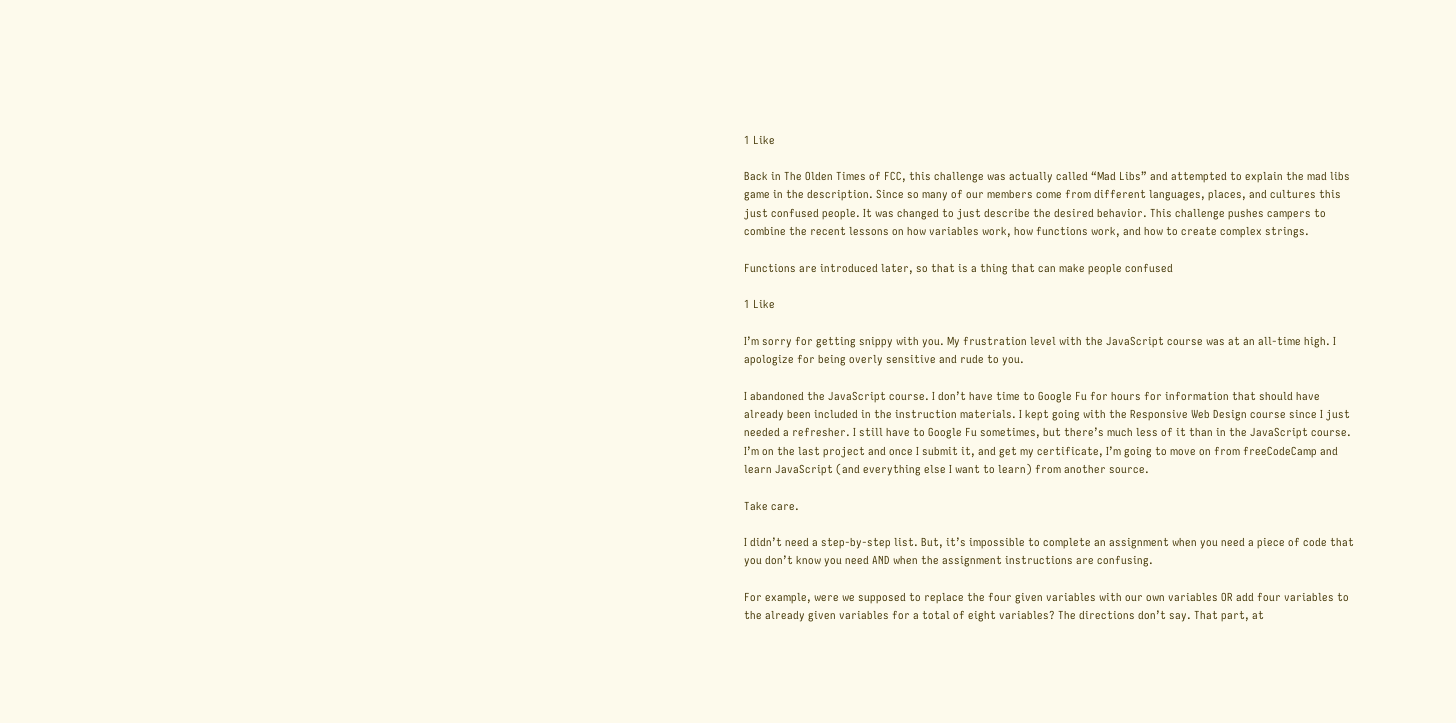1 Like

Back in The Olden Times of FCC, this challenge was actually called “Mad Libs” and attempted to explain the mad libs game in the description. Since so many of our members come from different languages, places, and cultures this just confused people. It was changed to just describe the desired behavior. This challenge pushes campers to combine the recent lessons on how variables work, how functions work, and how to create complex strings.

Functions are introduced later, so that is a thing that can make people confused

1 Like

I’m sorry for getting snippy with you. My frustration level with the JavaScript course was at an all-time high. I apologize for being overly sensitive and rude to you.

I abandoned the JavaScript course. I don’t have time to Google Fu for hours for information that should have already been included in the instruction materials. I kept going with the Responsive Web Design course since I just needed a refresher. I still have to Google Fu sometimes, but there’s much less of it than in the JavaScript course. I’m on the last project and once I submit it, and get my certificate, I’m going to move on from freeCodeCamp and learn JavaScript (and everything else I want to learn) from another source.

Take care.

I didn’t need a step-by-step list. But, it’s impossible to complete an assignment when you need a piece of code that you don’t know you need AND when the assignment instructions are confusing.

For example, were we supposed to replace the four given variables with our own variables OR add four variables to the already given variables for a total of eight variables? The directions don’t say. That part, at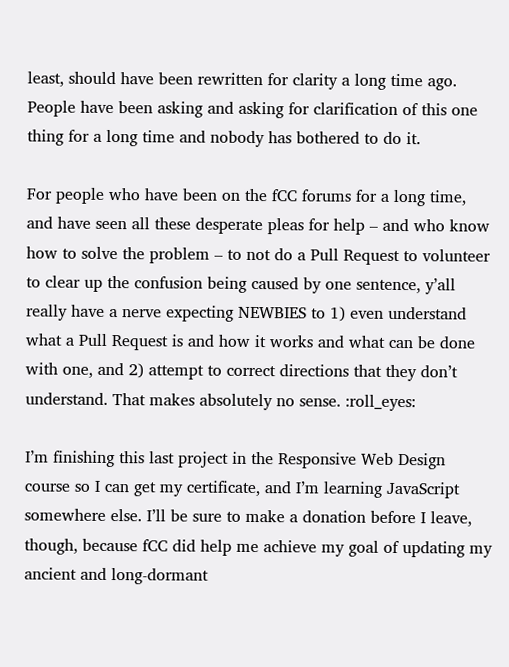least, should have been rewritten for clarity a long time ago. People have been asking and asking for clarification of this one thing for a long time and nobody has bothered to do it.

For people who have been on the fCC forums for a long time, and have seen all these desperate pleas for help – and who know how to solve the problem – to not do a Pull Request to volunteer to clear up the confusion being caused by one sentence, y’all really have a nerve expecting NEWBIES to 1) even understand what a Pull Request is and how it works and what can be done with one, and 2) attempt to correct directions that they don’t understand. That makes absolutely no sense. :roll_eyes:

I’m finishing this last project in the Responsive Web Design course so I can get my certificate, and I’m learning JavaScript somewhere else. I’ll be sure to make a donation before I leave, though, because fCC did help me achieve my goal of updating my ancient and long-dormant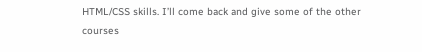HTML/CSS skills. I’ll come back and give some of the other courses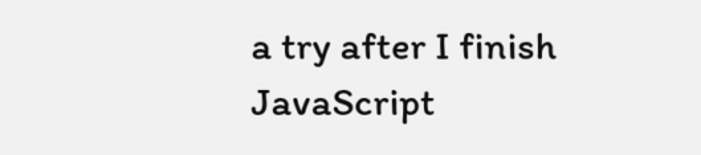a try after I finish JavaScript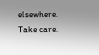elsewhere. Take care.